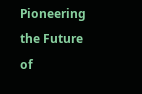Pioneering the Future of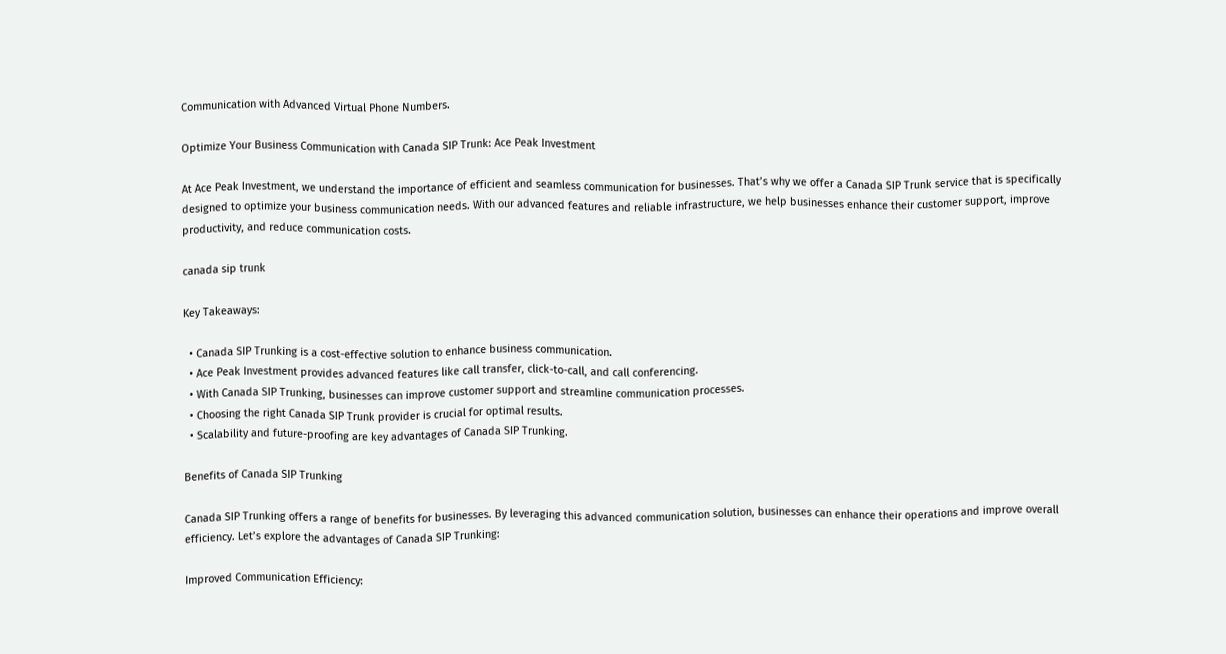Communication with Advanced Virtual Phone Numbers.

Optimize Your Business Communication with Canada SIP Trunk: Ace Peak Investment

At Ace Peak Investment, we understand the importance of efficient and seamless communication for businesses. That’s why we offer a Canada SIP Trunk service that is specifically designed to optimize your business communication needs. With our advanced features and reliable infrastructure, we help businesses enhance their customer support, improve productivity, and reduce communication costs.

canada sip trunk

Key Takeaways:

  • Canada SIP Trunking is a cost-effective solution to enhance business communication.
  • Ace Peak Investment provides advanced features like call transfer, click-to-call, and call conferencing.
  • With Canada SIP Trunking, businesses can improve customer support and streamline communication processes.
  • Choosing the right Canada SIP Trunk provider is crucial for optimal results.
  • Scalability and future-proofing are key advantages of Canada SIP Trunking.

Benefits of Canada SIP Trunking

Canada SIP Trunking offers a range of benefits for businesses. By leveraging this advanced communication solution, businesses can enhance their operations and improve overall efficiency. Let’s explore the advantages of Canada SIP Trunking:

Improved Communication Efficiency: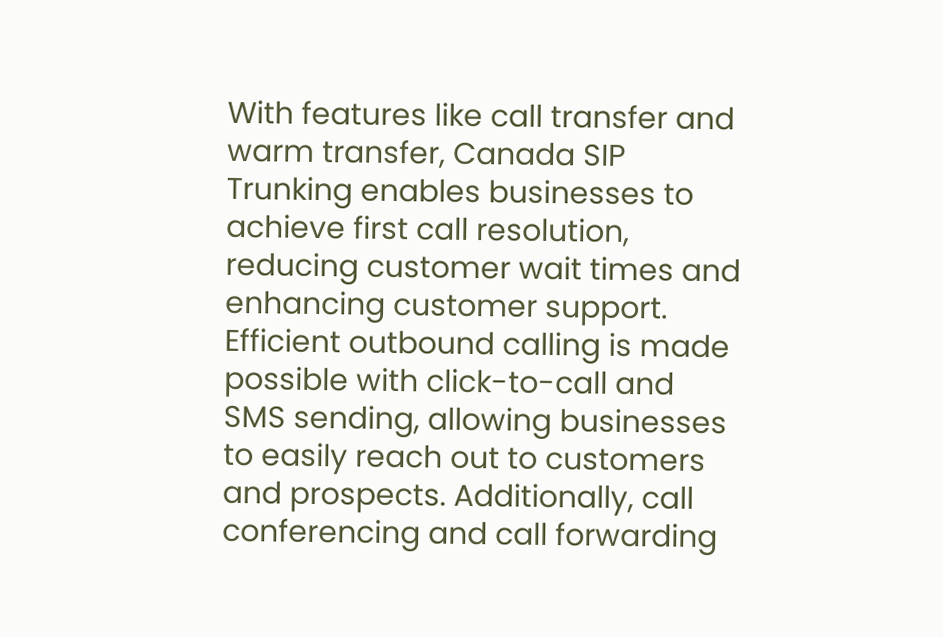With features like call transfer and warm transfer, Canada SIP Trunking enables businesses to achieve first call resolution, reducing customer wait times and enhancing customer support. Efficient outbound calling is made possible with click-to-call and SMS sending, allowing businesses to easily reach out to customers and prospects. Additionally, call conferencing and call forwarding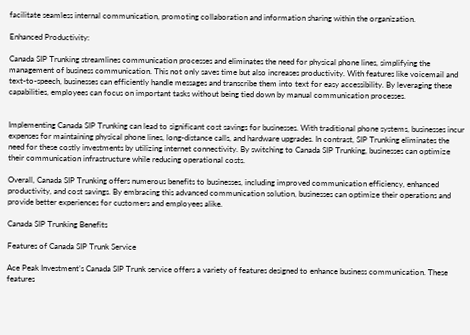facilitate seamless internal communication, promoting collaboration and information sharing within the organization.

Enhanced Productivity:

Canada SIP Trunking streamlines communication processes and eliminates the need for physical phone lines, simplifying the management of business communication. This not only saves time but also increases productivity. With features like voicemail and text-to-speech, businesses can efficiently handle messages and transcribe them into text for easy accessibility. By leveraging these capabilities, employees can focus on important tasks without being tied down by manual communication processes.


Implementing Canada SIP Trunking can lead to significant cost savings for businesses. With traditional phone systems, businesses incur expenses for maintaining physical phone lines, long-distance calls, and hardware upgrades. In contrast, SIP Trunking eliminates the need for these costly investments by utilizing internet connectivity. By switching to Canada SIP Trunking, businesses can optimize their communication infrastructure while reducing operational costs.

Overall, Canada SIP Trunking offers numerous benefits to businesses, including improved communication efficiency, enhanced productivity, and cost savings. By embracing this advanced communication solution, businesses can optimize their operations and provide better experiences for customers and employees alike.

Canada SIP Trunking Benefits

Features of Canada SIP Trunk Service

Ace Peak Investment’s Canada SIP Trunk service offers a variety of features designed to enhance business communication. These features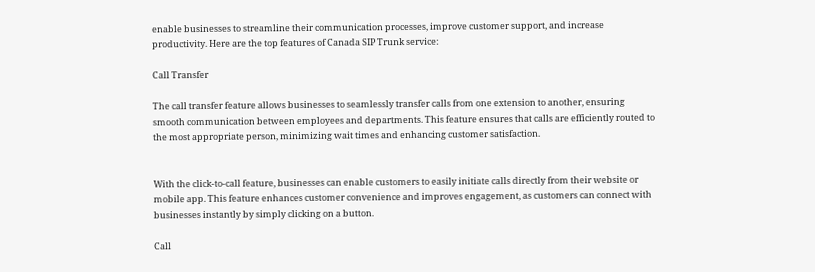enable businesses to streamline their communication processes, improve customer support, and increase productivity. Here are the top features of Canada SIP Trunk service:

Call Transfer

The call transfer feature allows businesses to seamlessly transfer calls from one extension to another, ensuring smooth communication between employees and departments. This feature ensures that calls are efficiently routed to the most appropriate person, minimizing wait times and enhancing customer satisfaction.


With the click-to-call feature, businesses can enable customers to easily initiate calls directly from their website or mobile app. This feature enhances customer convenience and improves engagement, as customers can connect with businesses instantly by simply clicking on a button.

Call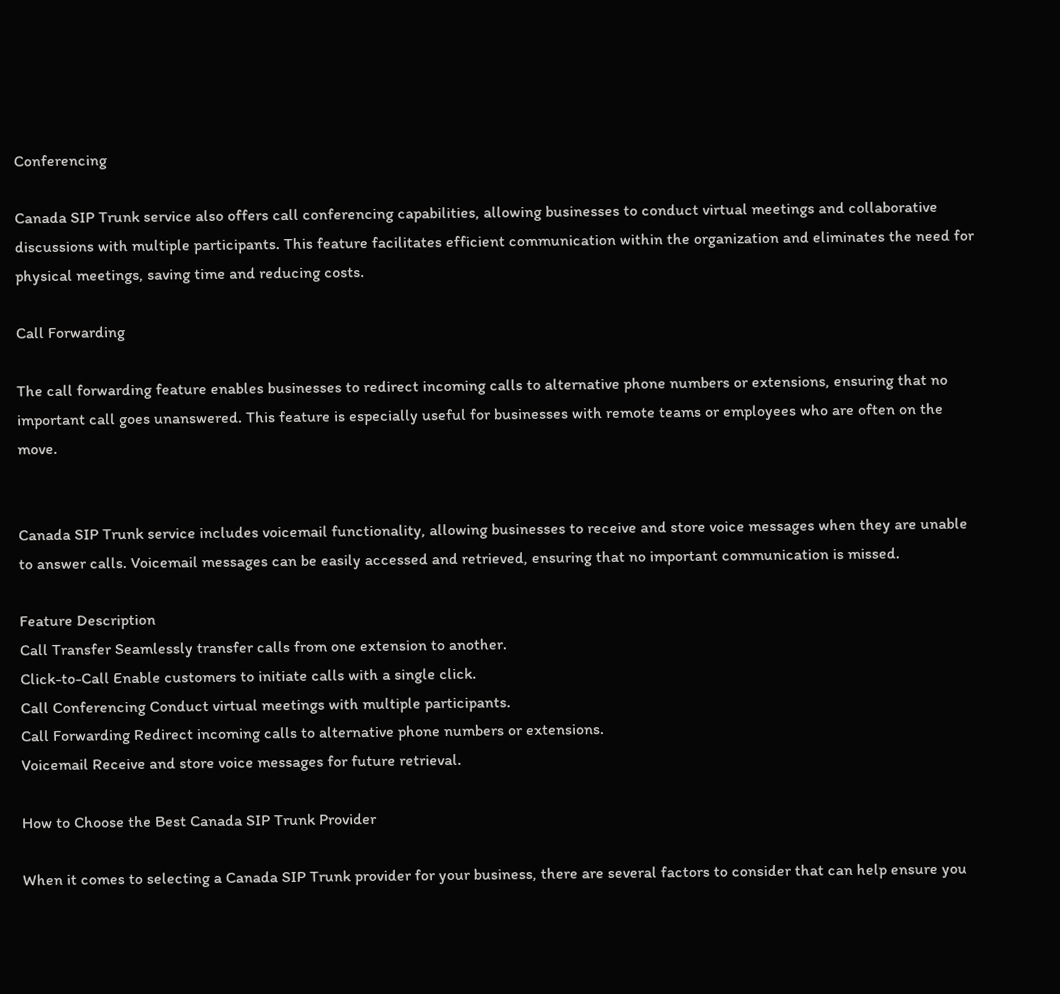Conferencing

Canada SIP Trunk service also offers call conferencing capabilities, allowing businesses to conduct virtual meetings and collaborative discussions with multiple participants. This feature facilitates efficient communication within the organization and eliminates the need for physical meetings, saving time and reducing costs.

Call Forwarding

The call forwarding feature enables businesses to redirect incoming calls to alternative phone numbers or extensions, ensuring that no important call goes unanswered. This feature is especially useful for businesses with remote teams or employees who are often on the move.


Canada SIP Trunk service includes voicemail functionality, allowing businesses to receive and store voice messages when they are unable to answer calls. Voicemail messages can be easily accessed and retrieved, ensuring that no important communication is missed.

Feature Description
Call Transfer Seamlessly transfer calls from one extension to another.
Click-to-Call Enable customers to initiate calls with a single click.
Call Conferencing Conduct virtual meetings with multiple participants.
Call Forwarding Redirect incoming calls to alternative phone numbers or extensions.
Voicemail Receive and store voice messages for future retrieval.

How to Choose the Best Canada SIP Trunk Provider

When it comes to selecting a Canada SIP Trunk provider for your business, there are several factors to consider that can help ensure you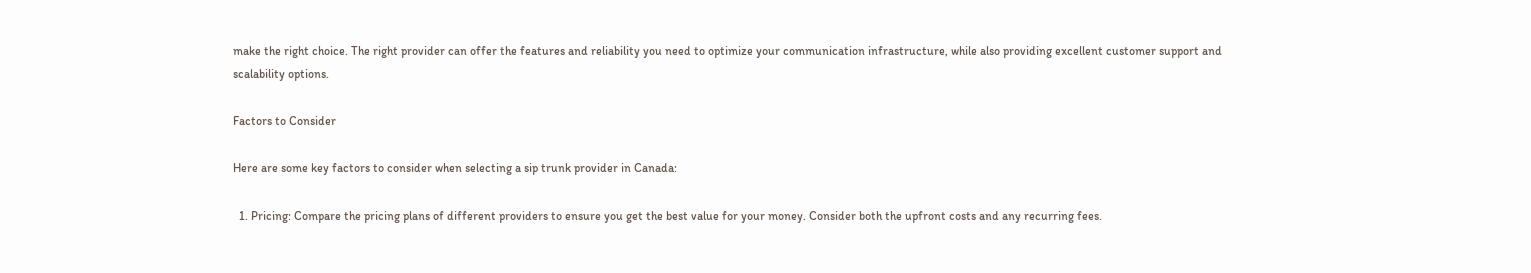make the right choice. The right provider can offer the features and reliability you need to optimize your communication infrastructure, while also providing excellent customer support and scalability options.

Factors to Consider

Here are some key factors to consider when selecting a sip trunk provider in Canada:

  1. Pricing: Compare the pricing plans of different providers to ensure you get the best value for your money. Consider both the upfront costs and any recurring fees.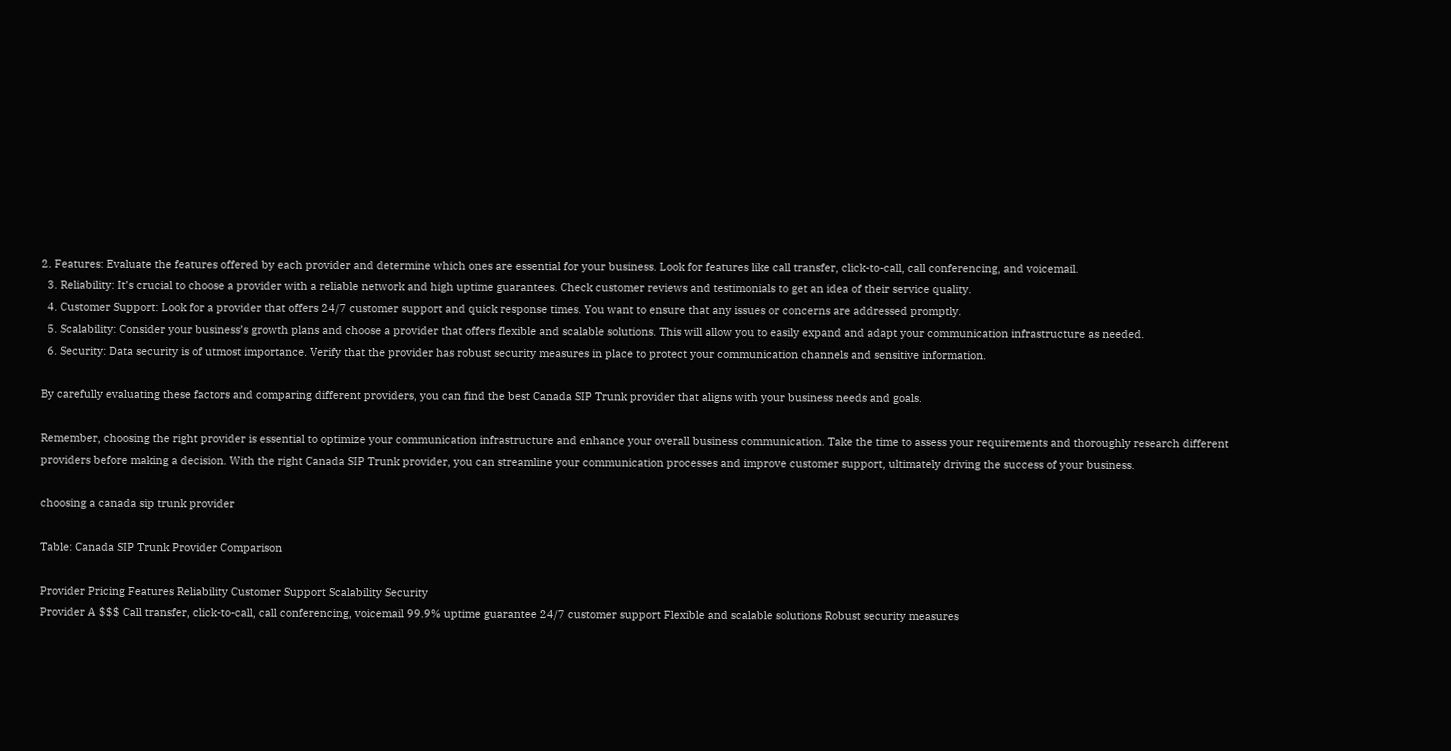2. Features: Evaluate the features offered by each provider and determine which ones are essential for your business. Look for features like call transfer, click-to-call, call conferencing, and voicemail.
  3. Reliability: It’s crucial to choose a provider with a reliable network and high uptime guarantees. Check customer reviews and testimonials to get an idea of their service quality.
  4. Customer Support: Look for a provider that offers 24/7 customer support and quick response times. You want to ensure that any issues or concerns are addressed promptly.
  5. Scalability: Consider your business’s growth plans and choose a provider that offers flexible and scalable solutions. This will allow you to easily expand and adapt your communication infrastructure as needed.
  6. Security: Data security is of utmost importance. Verify that the provider has robust security measures in place to protect your communication channels and sensitive information.

By carefully evaluating these factors and comparing different providers, you can find the best Canada SIP Trunk provider that aligns with your business needs and goals.

Remember, choosing the right provider is essential to optimize your communication infrastructure and enhance your overall business communication. Take the time to assess your requirements and thoroughly research different providers before making a decision. With the right Canada SIP Trunk provider, you can streamline your communication processes and improve customer support, ultimately driving the success of your business.

choosing a canada sip trunk provider

Table: Canada SIP Trunk Provider Comparison

Provider Pricing Features Reliability Customer Support Scalability Security
Provider A $$$ Call transfer, click-to-call, call conferencing, voicemail 99.9% uptime guarantee 24/7 customer support Flexible and scalable solutions Robust security measures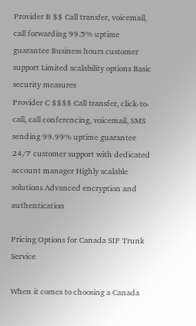Provider B $$ Call transfer, voicemail, call forwarding 99.5% uptime guarantee Business hours customer support Limited scalability options Basic security measures
Provider C $$$$ Call transfer, click-to-call, call conferencing, voicemail, SMS sending 99.99% uptime guarantee 24/7 customer support with dedicated account manager Highly scalable solutions Advanced encryption and authentication

Pricing Options for Canada SIP Trunk Service

When it comes to choosing a Canada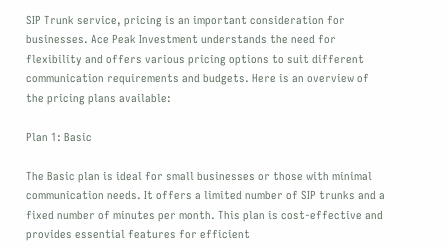SIP Trunk service, pricing is an important consideration for businesses. Ace Peak Investment understands the need for flexibility and offers various pricing options to suit different communication requirements and budgets. Here is an overview of the pricing plans available:

Plan 1: Basic

The Basic plan is ideal for small businesses or those with minimal communication needs. It offers a limited number of SIP trunks and a fixed number of minutes per month. This plan is cost-effective and provides essential features for efficient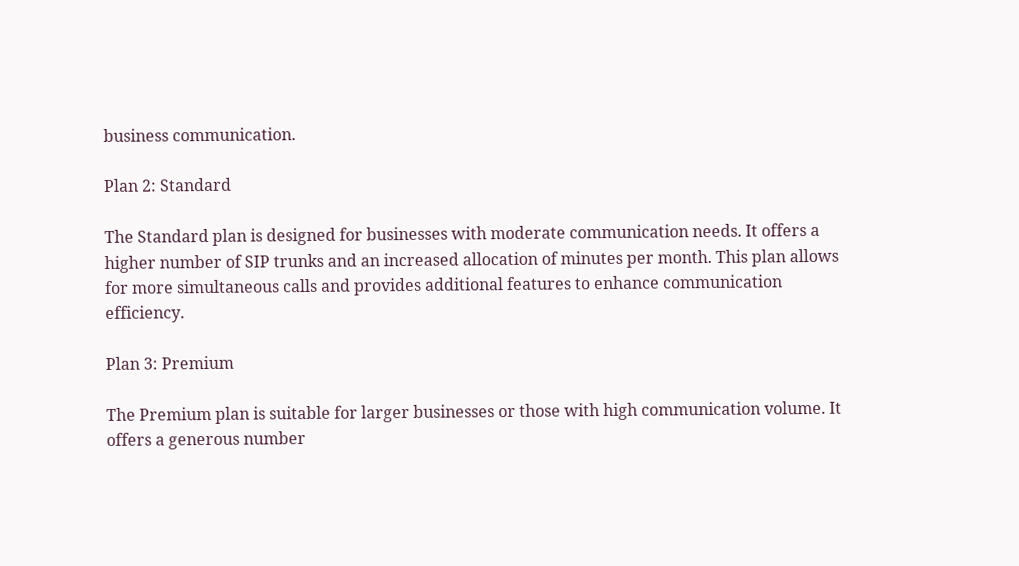business communication.

Plan 2: Standard

The Standard plan is designed for businesses with moderate communication needs. It offers a higher number of SIP trunks and an increased allocation of minutes per month. This plan allows for more simultaneous calls and provides additional features to enhance communication efficiency.

Plan 3: Premium

The Premium plan is suitable for larger businesses or those with high communication volume. It offers a generous number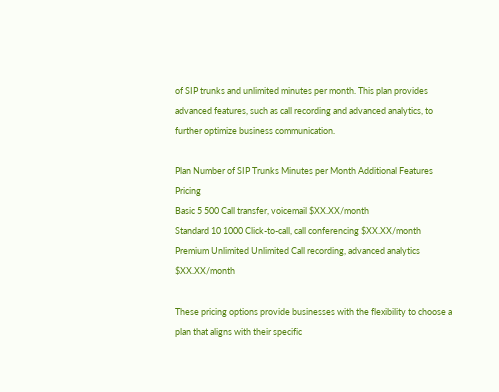of SIP trunks and unlimited minutes per month. This plan provides advanced features, such as call recording and advanced analytics, to further optimize business communication.

Plan Number of SIP Trunks Minutes per Month Additional Features Pricing
Basic 5 500 Call transfer, voicemail $XX.XX/month
Standard 10 1000 Click-to-call, call conferencing $XX.XX/month
Premium Unlimited Unlimited Call recording, advanced analytics $XX.XX/month

These pricing options provide businesses with the flexibility to choose a plan that aligns with their specific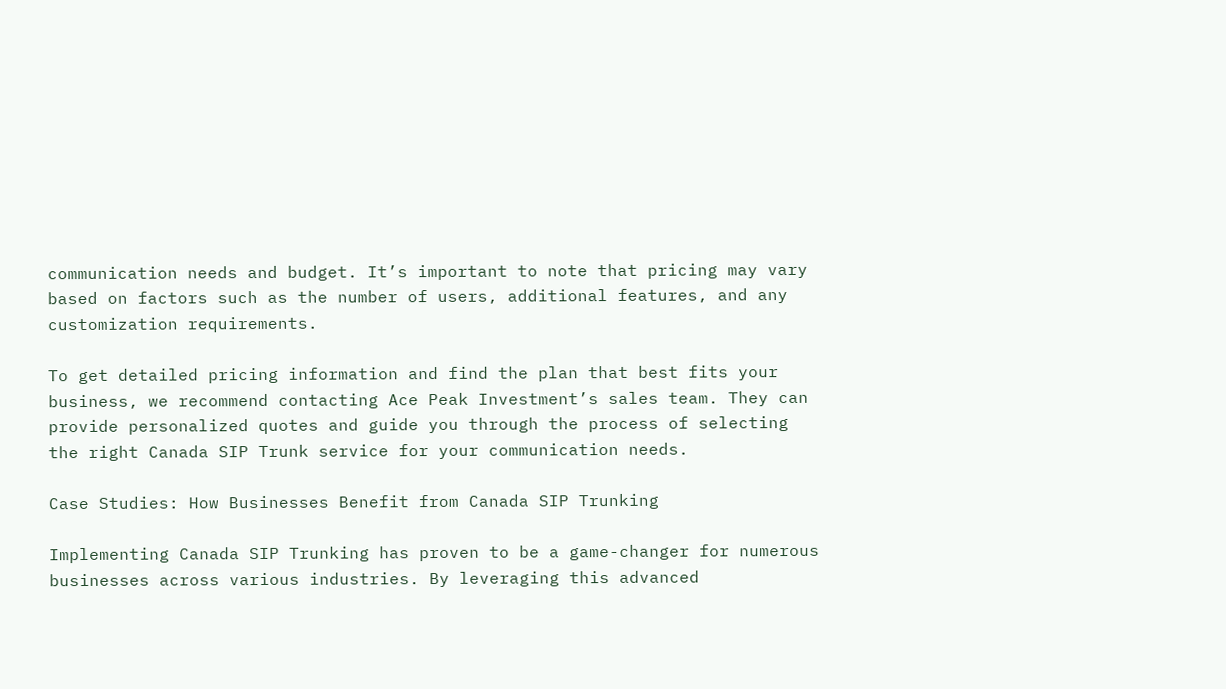communication needs and budget. It’s important to note that pricing may vary based on factors such as the number of users, additional features, and any customization requirements.

To get detailed pricing information and find the plan that best fits your business, we recommend contacting Ace Peak Investment’s sales team. They can provide personalized quotes and guide you through the process of selecting the right Canada SIP Trunk service for your communication needs.

Case Studies: How Businesses Benefit from Canada SIP Trunking

Implementing Canada SIP Trunking has proven to be a game-changer for numerous businesses across various industries. By leveraging this advanced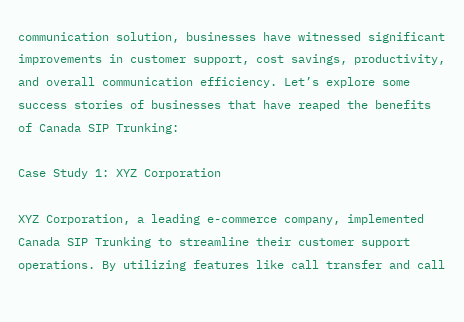communication solution, businesses have witnessed significant improvements in customer support, cost savings, productivity, and overall communication efficiency. Let’s explore some success stories of businesses that have reaped the benefits of Canada SIP Trunking:

Case Study 1: XYZ Corporation

XYZ Corporation, a leading e-commerce company, implemented Canada SIP Trunking to streamline their customer support operations. By utilizing features like call transfer and call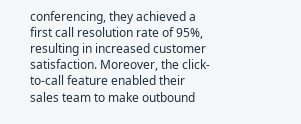conferencing, they achieved a first call resolution rate of 95%, resulting in increased customer satisfaction. Moreover, the click-to-call feature enabled their sales team to make outbound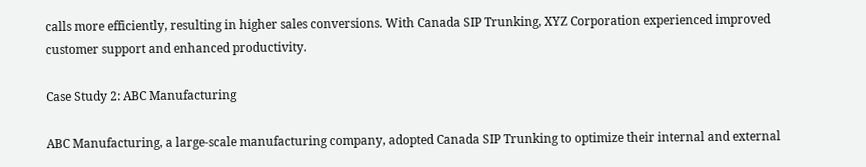calls more efficiently, resulting in higher sales conversions. With Canada SIP Trunking, XYZ Corporation experienced improved customer support and enhanced productivity.

Case Study 2: ABC Manufacturing

ABC Manufacturing, a large-scale manufacturing company, adopted Canada SIP Trunking to optimize their internal and external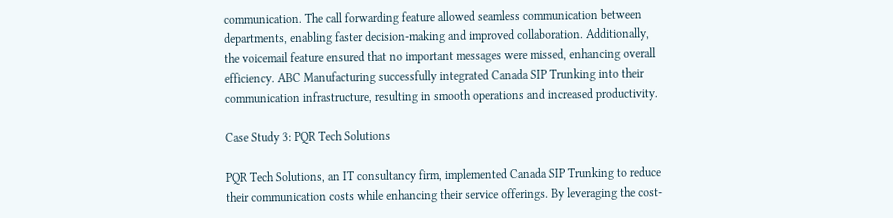communication. The call forwarding feature allowed seamless communication between departments, enabling faster decision-making and improved collaboration. Additionally, the voicemail feature ensured that no important messages were missed, enhancing overall efficiency. ABC Manufacturing successfully integrated Canada SIP Trunking into their communication infrastructure, resulting in smooth operations and increased productivity.

Case Study 3: PQR Tech Solutions

PQR Tech Solutions, an IT consultancy firm, implemented Canada SIP Trunking to reduce their communication costs while enhancing their service offerings. By leveraging the cost-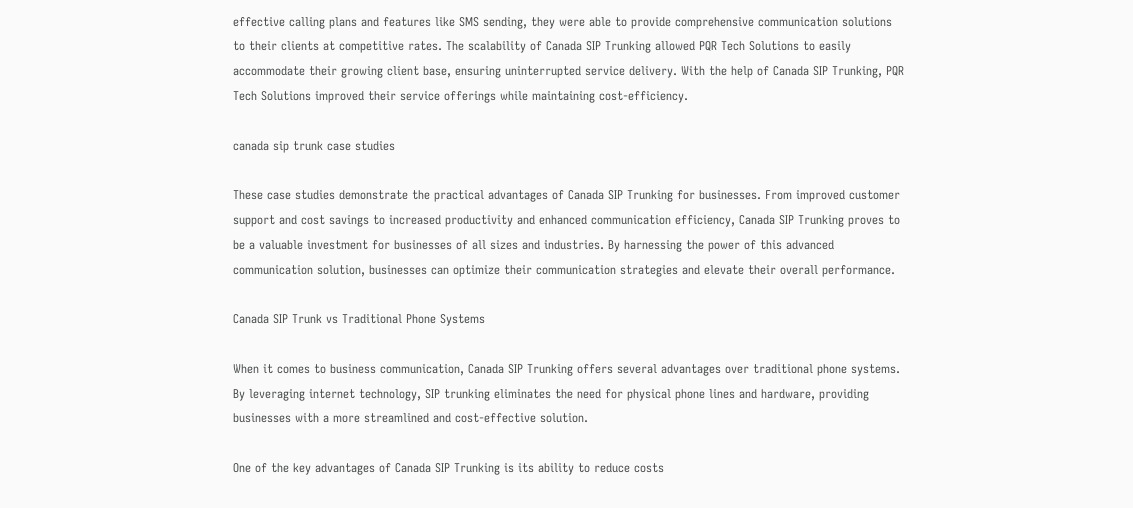effective calling plans and features like SMS sending, they were able to provide comprehensive communication solutions to their clients at competitive rates. The scalability of Canada SIP Trunking allowed PQR Tech Solutions to easily accommodate their growing client base, ensuring uninterrupted service delivery. With the help of Canada SIP Trunking, PQR Tech Solutions improved their service offerings while maintaining cost-efficiency.

canada sip trunk case studies

These case studies demonstrate the practical advantages of Canada SIP Trunking for businesses. From improved customer support and cost savings to increased productivity and enhanced communication efficiency, Canada SIP Trunking proves to be a valuable investment for businesses of all sizes and industries. By harnessing the power of this advanced communication solution, businesses can optimize their communication strategies and elevate their overall performance.

Canada SIP Trunk vs Traditional Phone Systems

When it comes to business communication, Canada SIP Trunking offers several advantages over traditional phone systems. By leveraging internet technology, SIP trunking eliminates the need for physical phone lines and hardware, providing businesses with a more streamlined and cost-effective solution.

One of the key advantages of Canada SIP Trunking is its ability to reduce costs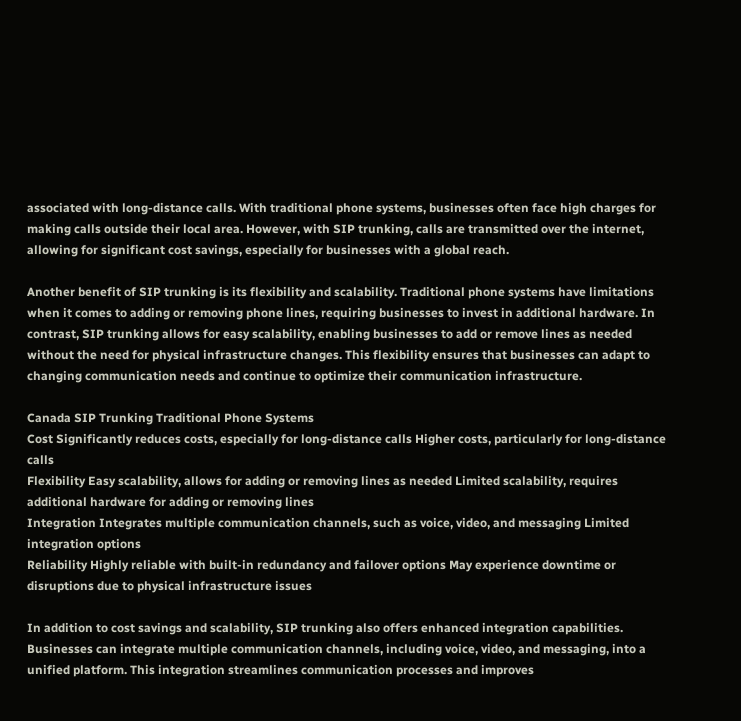associated with long-distance calls. With traditional phone systems, businesses often face high charges for making calls outside their local area. However, with SIP trunking, calls are transmitted over the internet, allowing for significant cost savings, especially for businesses with a global reach.

Another benefit of SIP trunking is its flexibility and scalability. Traditional phone systems have limitations when it comes to adding or removing phone lines, requiring businesses to invest in additional hardware. In contrast, SIP trunking allows for easy scalability, enabling businesses to add or remove lines as needed without the need for physical infrastructure changes. This flexibility ensures that businesses can adapt to changing communication needs and continue to optimize their communication infrastructure.

Canada SIP Trunking Traditional Phone Systems
Cost Significantly reduces costs, especially for long-distance calls Higher costs, particularly for long-distance calls
Flexibility Easy scalability, allows for adding or removing lines as needed Limited scalability, requires additional hardware for adding or removing lines
Integration Integrates multiple communication channels, such as voice, video, and messaging Limited integration options
Reliability Highly reliable with built-in redundancy and failover options May experience downtime or disruptions due to physical infrastructure issues

In addition to cost savings and scalability, SIP trunking also offers enhanced integration capabilities. Businesses can integrate multiple communication channels, including voice, video, and messaging, into a unified platform. This integration streamlines communication processes and improves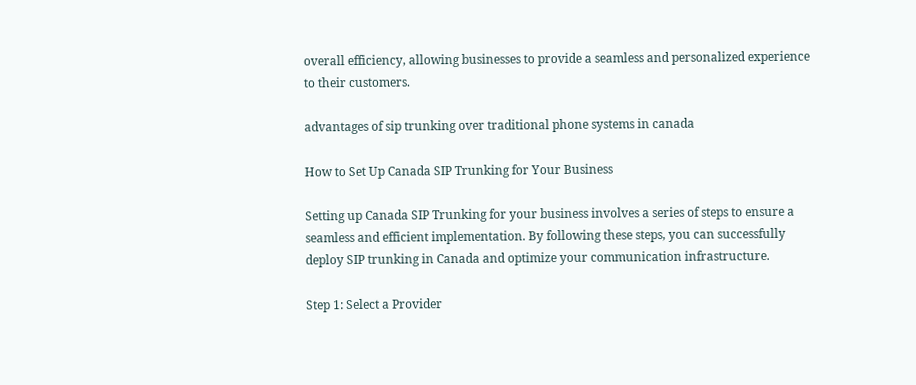overall efficiency, allowing businesses to provide a seamless and personalized experience to their customers.

advantages of sip trunking over traditional phone systems in canada

How to Set Up Canada SIP Trunking for Your Business

Setting up Canada SIP Trunking for your business involves a series of steps to ensure a seamless and efficient implementation. By following these steps, you can successfully deploy SIP trunking in Canada and optimize your communication infrastructure.

Step 1: Select a Provider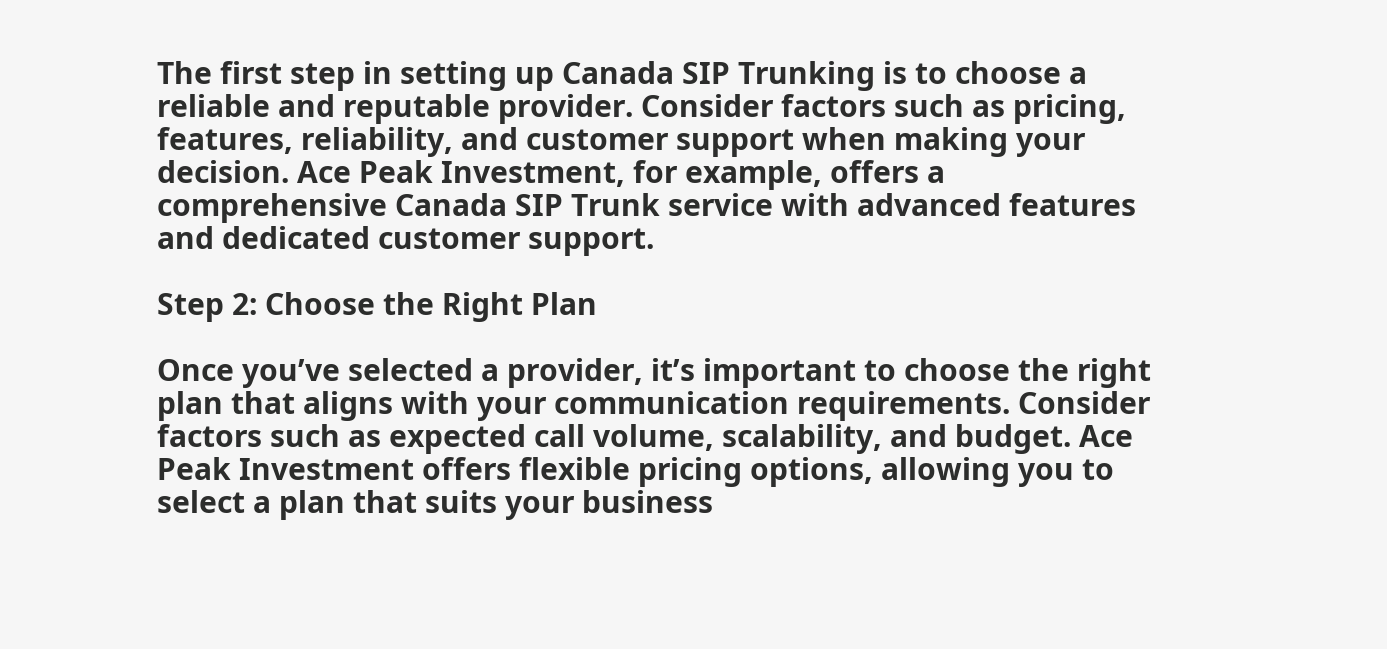The first step in setting up Canada SIP Trunking is to choose a reliable and reputable provider. Consider factors such as pricing, features, reliability, and customer support when making your decision. Ace Peak Investment, for example, offers a comprehensive Canada SIP Trunk service with advanced features and dedicated customer support.

Step 2: Choose the Right Plan

Once you’ve selected a provider, it’s important to choose the right plan that aligns with your communication requirements. Consider factors such as expected call volume, scalability, and budget. Ace Peak Investment offers flexible pricing options, allowing you to select a plan that suits your business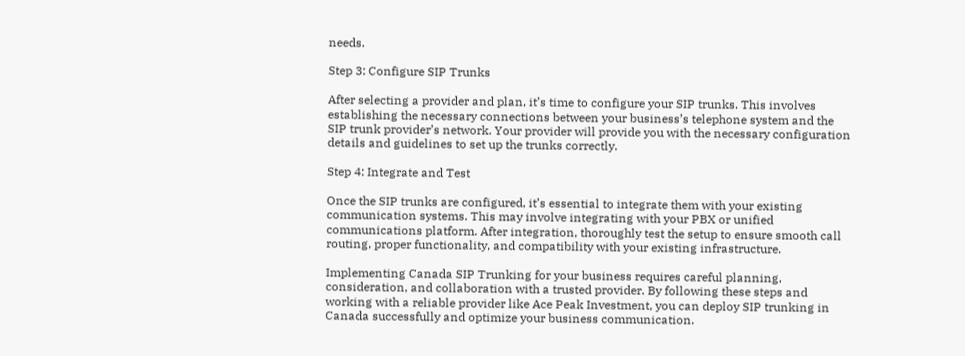needs.

Step 3: Configure SIP Trunks

After selecting a provider and plan, it’s time to configure your SIP trunks. This involves establishing the necessary connections between your business’s telephone system and the SIP trunk provider’s network. Your provider will provide you with the necessary configuration details and guidelines to set up the trunks correctly.

Step 4: Integrate and Test

Once the SIP trunks are configured, it’s essential to integrate them with your existing communication systems. This may involve integrating with your PBX or unified communications platform. After integration, thoroughly test the setup to ensure smooth call routing, proper functionality, and compatibility with your existing infrastructure.

Implementing Canada SIP Trunking for your business requires careful planning, consideration, and collaboration with a trusted provider. By following these steps and working with a reliable provider like Ace Peak Investment, you can deploy SIP trunking in Canada successfully and optimize your business communication.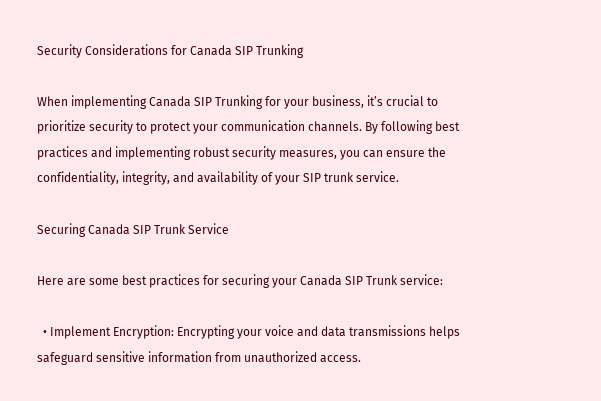Security Considerations for Canada SIP Trunking

When implementing Canada SIP Trunking for your business, it’s crucial to prioritize security to protect your communication channels. By following best practices and implementing robust security measures, you can ensure the confidentiality, integrity, and availability of your SIP trunk service.

Securing Canada SIP Trunk Service

Here are some best practices for securing your Canada SIP Trunk service:

  • Implement Encryption: Encrypting your voice and data transmissions helps safeguard sensitive information from unauthorized access.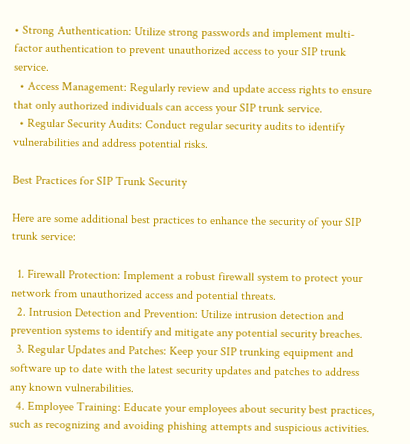• Strong Authentication: Utilize strong passwords and implement multi-factor authentication to prevent unauthorized access to your SIP trunk service.
  • Access Management: Regularly review and update access rights to ensure that only authorized individuals can access your SIP trunk service.
  • Regular Security Audits: Conduct regular security audits to identify vulnerabilities and address potential risks.

Best Practices for SIP Trunk Security

Here are some additional best practices to enhance the security of your SIP trunk service:

  1. Firewall Protection: Implement a robust firewall system to protect your network from unauthorized access and potential threats.
  2. Intrusion Detection and Prevention: Utilize intrusion detection and prevention systems to identify and mitigate any potential security breaches.
  3. Regular Updates and Patches: Keep your SIP trunking equipment and software up to date with the latest security updates and patches to address any known vulnerabilities.
  4. Employee Training: Educate your employees about security best practices, such as recognizing and avoiding phishing attempts and suspicious activities.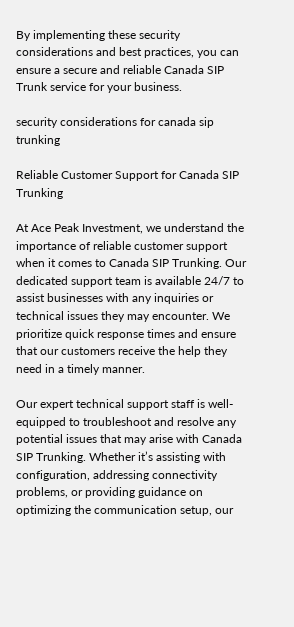By implementing these security considerations and best practices, you can ensure a secure and reliable Canada SIP Trunk service for your business.

security considerations for canada sip trunking

Reliable Customer Support for Canada SIP Trunking

At Ace Peak Investment, we understand the importance of reliable customer support when it comes to Canada SIP Trunking. Our dedicated support team is available 24/7 to assist businesses with any inquiries or technical issues they may encounter. We prioritize quick response times and ensure that our customers receive the help they need in a timely manner.

Our expert technical support staff is well-equipped to troubleshoot and resolve any potential issues that may arise with Canada SIP Trunking. Whether it’s assisting with configuration, addressing connectivity problems, or providing guidance on optimizing the communication setup, our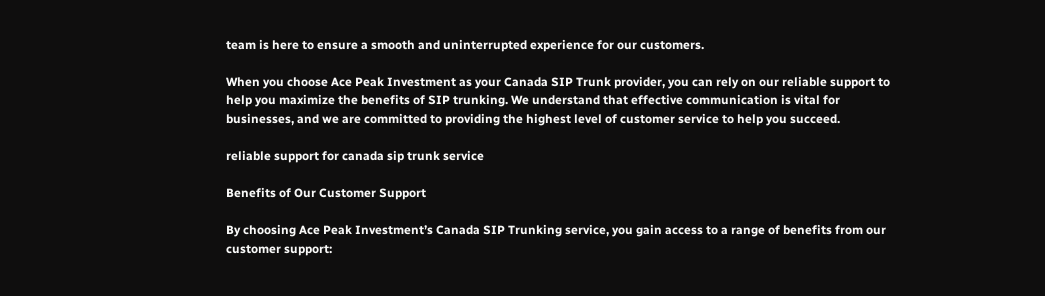team is here to ensure a smooth and uninterrupted experience for our customers.

When you choose Ace Peak Investment as your Canada SIP Trunk provider, you can rely on our reliable support to help you maximize the benefits of SIP trunking. We understand that effective communication is vital for businesses, and we are committed to providing the highest level of customer service to help you succeed.

reliable support for canada sip trunk service

Benefits of Our Customer Support

By choosing Ace Peak Investment’s Canada SIP Trunking service, you gain access to a range of benefits from our customer support: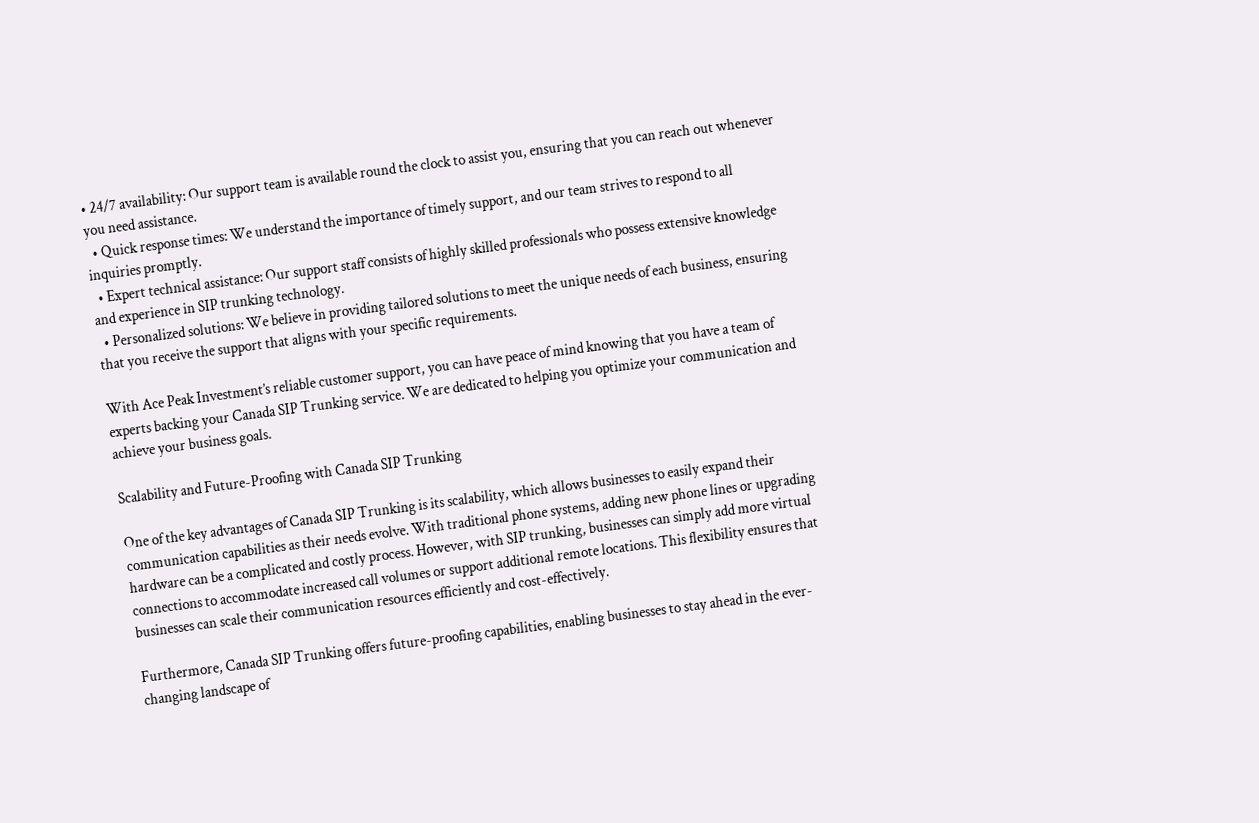• 24/7 availability: Our support team is available round the clock to assist you, ensuring that you can reach out whenever you need assistance.
  • Quick response times: We understand the importance of timely support, and our team strives to respond to all inquiries promptly.
  • Expert technical assistance: Our support staff consists of highly skilled professionals who possess extensive knowledge and experience in SIP trunking technology.
  • Personalized solutions: We believe in providing tailored solutions to meet the unique needs of each business, ensuring that you receive the support that aligns with your specific requirements.

With Ace Peak Investment’s reliable customer support, you can have peace of mind knowing that you have a team of experts backing your Canada SIP Trunking service. We are dedicated to helping you optimize your communication and achieve your business goals.

Scalability and Future-Proofing with Canada SIP Trunking

One of the key advantages of Canada SIP Trunking is its scalability, which allows businesses to easily expand their communication capabilities as their needs evolve. With traditional phone systems, adding new phone lines or upgrading hardware can be a complicated and costly process. However, with SIP trunking, businesses can simply add more virtual connections to accommodate increased call volumes or support additional remote locations. This flexibility ensures that businesses can scale their communication resources efficiently and cost-effectively.

Furthermore, Canada SIP Trunking offers future-proofing capabilities, enabling businesses to stay ahead in the ever-changing landscape of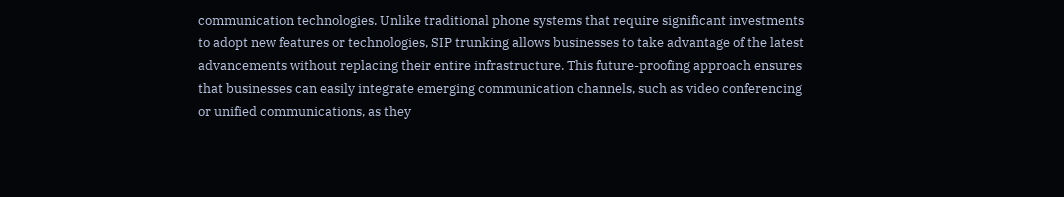communication technologies. Unlike traditional phone systems that require significant investments to adopt new features or technologies, SIP trunking allows businesses to take advantage of the latest advancements without replacing their entire infrastructure. This future-proofing approach ensures that businesses can easily integrate emerging communication channels, such as video conferencing or unified communications, as they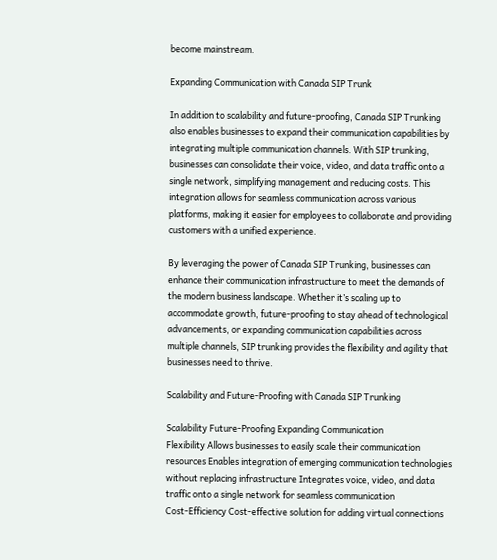become mainstream.

Expanding Communication with Canada SIP Trunk

In addition to scalability and future-proofing, Canada SIP Trunking also enables businesses to expand their communication capabilities by integrating multiple communication channels. With SIP trunking, businesses can consolidate their voice, video, and data traffic onto a single network, simplifying management and reducing costs. This integration allows for seamless communication across various platforms, making it easier for employees to collaborate and providing customers with a unified experience.

By leveraging the power of Canada SIP Trunking, businesses can enhance their communication infrastructure to meet the demands of the modern business landscape. Whether it’s scaling up to accommodate growth, future-proofing to stay ahead of technological advancements, or expanding communication capabilities across multiple channels, SIP trunking provides the flexibility and agility that businesses need to thrive.

Scalability and Future-Proofing with Canada SIP Trunking

Scalability Future-Proofing Expanding Communication
Flexibility Allows businesses to easily scale their communication resources Enables integration of emerging communication technologies without replacing infrastructure Integrates voice, video, and data traffic onto a single network for seamless communication
Cost-Efficiency Cost-effective solution for adding virtual connections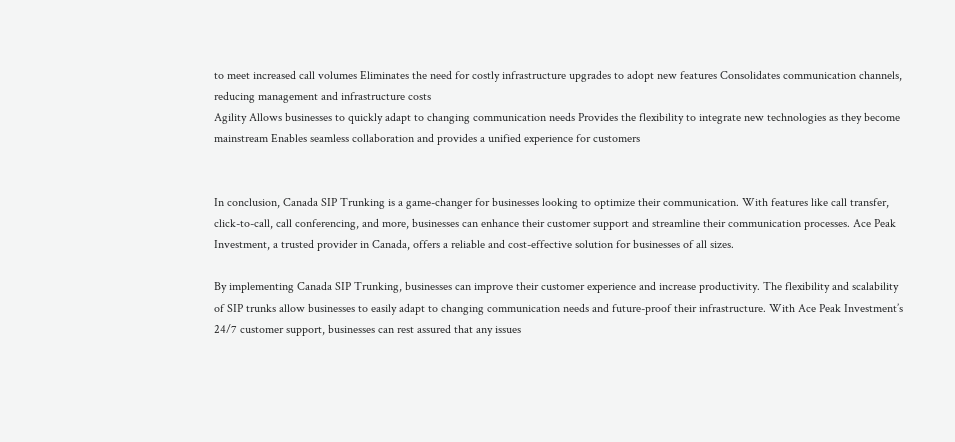to meet increased call volumes Eliminates the need for costly infrastructure upgrades to adopt new features Consolidates communication channels, reducing management and infrastructure costs
Agility Allows businesses to quickly adapt to changing communication needs Provides the flexibility to integrate new technologies as they become mainstream Enables seamless collaboration and provides a unified experience for customers


In conclusion, Canada SIP Trunking is a game-changer for businesses looking to optimize their communication. With features like call transfer, click-to-call, call conferencing, and more, businesses can enhance their customer support and streamline their communication processes. Ace Peak Investment, a trusted provider in Canada, offers a reliable and cost-effective solution for businesses of all sizes.

By implementing Canada SIP Trunking, businesses can improve their customer experience and increase productivity. The flexibility and scalability of SIP trunks allow businesses to easily adapt to changing communication needs and future-proof their infrastructure. With Ace Peak Investment’s 24/7 customer support, businesses can rest assured that any issues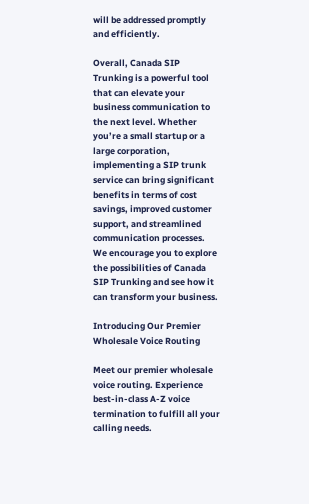will be addressed promptly and efficiently.

Overall, Canada SIP Trunking is a powerful tool that can elevate your business communication to the next level. Whether you’re a small startup or a large corporation, implementing a SIP trunk service can bring significant benefits in terms of cost savings, improved customer support, and streamlined communication processes. We encourage you to explore the possibilities of Canada SIP Trunking and see how it can transform your business.

Introducing Our Premier Wholesale Voice Routing

Meet our premier wholesale voice routing. Experience best-in-class A-Z voice termination to fulfill all your calling needs.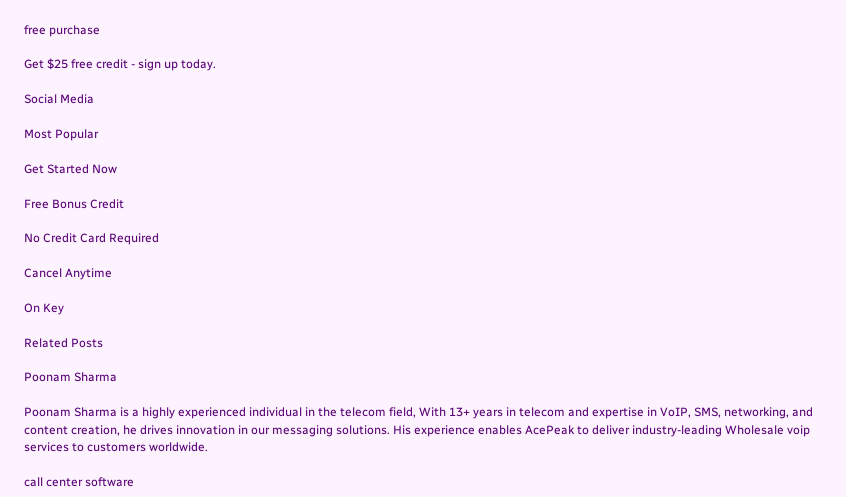free purchase

Get $25 free credit - sign up today.

Social Media

Most Popular

Get Started Now

Free Bonus Credit

No Credit Card Required

Cancel Anytime

On Key

Related Posts

Poonam Sharma

Poonam Sharma is a highly experienced individual in the telecom field, With 13+ years in telecom and expertise in VoIP, SMS, networking, and content creation, he drives innovation in our messaging solutions. His experience enables AcePeak to deliver industry-leading Wholesale voip services to customers worldwide.

call center software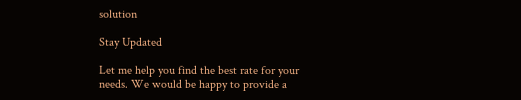solution

Stay Updated

Let me help you find the best rate for your needs. We would be happy to provide a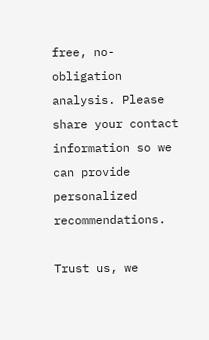free, no-obligation analysis. Please share your contact information so we can provide personalized recommendations.

Trust us, we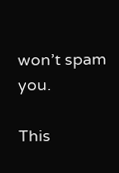won’t spam you.

This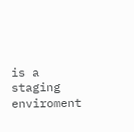is a staging enviroment